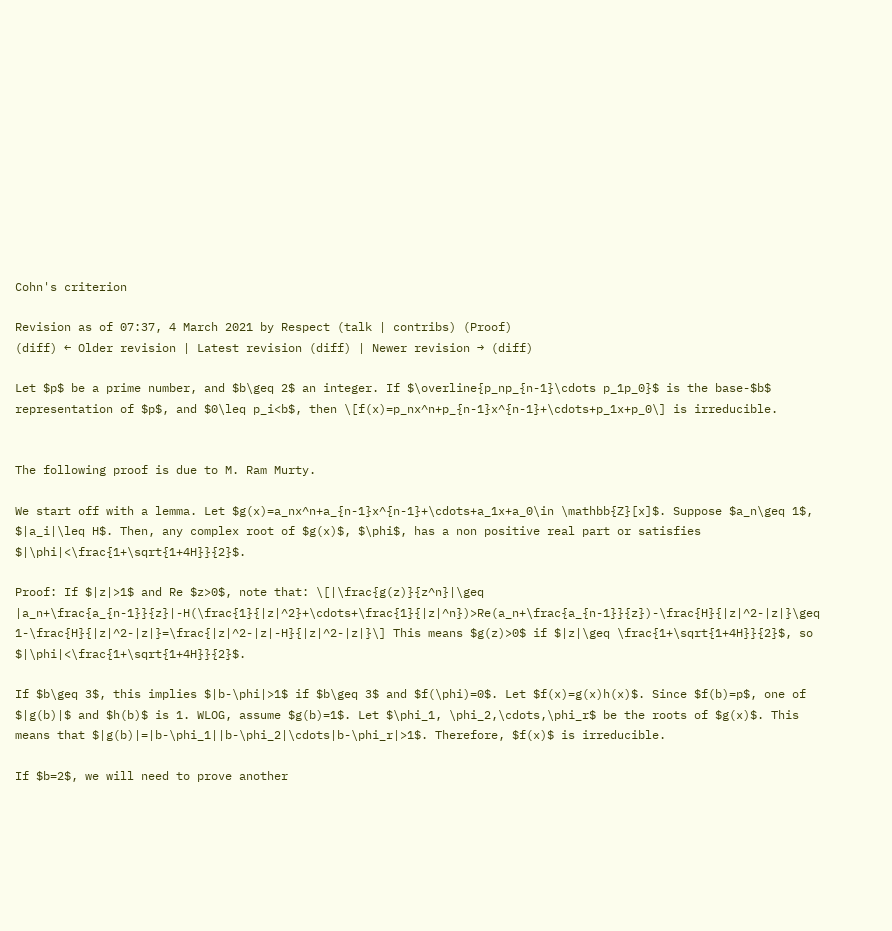Cohn's criterion

Revision as of 07:37, 4 March 2021 by Respect (talk | contribs) (Proof)
(diff) ← Older revision | Latest revision (diff) | Newer revision → (diff)

Let $p$ be a prime number, and $b\geq 2$ an integer. If $\overline{p_np_{n-1}\cdots p_1p_0}$ is the base-$b$ representation of $p$, and $0\leq p_i<b$, then \[f(x)=p_nx^n+p_{n-1}x^{n-1}+\cdots+p_1x+p_0\] is irreducible.


The following proof is due to M. Ram Murty.

We start off with a lemma. Let $g(x)=a_nx^n+a_{n-1}x^{n-1}+\cdots+a_1x+a_0\in \mathbb{Z}[x]$. Suppose $a_n\geq 1$, $|a_i|\leq H$. Then, any complex root of $g(x)$, $\phi$, has a non positive real part or satisfies $|\phi|<\frac{1+\sqrt{1+4H}}{2}$.

Proof: If $|z|>1$ and Re $z>0$, note that: \[|\frac{g(z)}{z^n}|\geq |a_n+\frac{a_{n-1}}{z}|-H(\frac{1}{|z|^2}+\cdots+\frac{1}{|z|^n})>Re(a_n+\frac{a_{n-1}}{z})-\frac{H}{|z|^2-|z|}\geq 1-\frac{H}{|z|^2-|z|}=\frac{|z|^2-|z|-H}{|z|^2-|z|}\] This means $g(z)>0$ if $|z|\geq \frac{1+\sqrt{1+4H}}{2}$, so $|\phi|<\frac{1+\sqrt{1+4H}}{2}$.

If $b\geq 3$, this implies $|b-\phi|>1$ if $b\geq 3$ and $f(\phi)=0$. Let $f(x)=g(x)h(x)$. Since $f(b)=p$, one of $|g(b)|$ and $h(b)$ is 1. WLOG, assume $g(b)=1$. Let $\phi_1, \phi_2,\cdots,\phi_r$ be the roots of $g(x)$. This means that $|g(b)|=|b-\phi_1||b-\phi_2|\cdots|b-\phi_r|>1$. Therefore, $f(x)$ is irreducible.

If $b=2$, we will need to prove another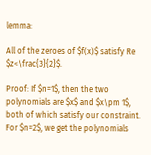lemma:

All of the zeroes of $f(x)$ satisfy Re $z<\frac{3}{2}$.

Proof: If $n=1$, then the two polynomials are $x$ and $x\pm 1$, both of which satisfy our constraint. For $n=2$, we get the polynomials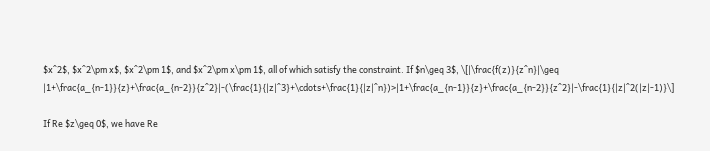$x^2$, $x^2\pm x$, $x^2\pm 1$, and $x^2\pm x\pm 1$, all of which satisfy the constraint. If $n\geq 3$, \[|\frac{f(z)}{z^n}|\geq |1+\frac{a_{n-1}}{z}+\frac{a_{n-2}}{z^2}|-(\frac{1}{|z|^3}+\cdots+\frac{1}{|z|^n})>|1+\frac{a_{n-1}}{z}+\frac{a_{n-2}}{z^2}|-\frac{1}{|z|^2(|z|-1)}\]

If Re $z\geq 0$, we have Re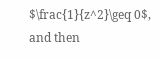$\frac{1}{z^2}\geq 0$, and then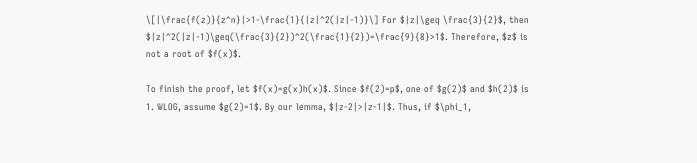\[|\frac{f(z)}{z^n}|>1-\frac{1}{|z|^2(|z|-1)}\] For $|z|\geq \frac{3}{2}$, then $|z|^2(|z|-1)\geq(\frac{3}{2})^2(\frac{1}{2})=\frac{9}{8}>1$. Therefore, $z$ is not a root of $f(x)$.

To finish the proof, let $f(x)=g(x)h(x)$. Since $f(2)=p$, one of $g(2)$ and $h(2)$ is 1. WLOG, assume $g(2)=1$. By our lemma, $|z-2|>|z-1|$. Thus, if $\phi_1,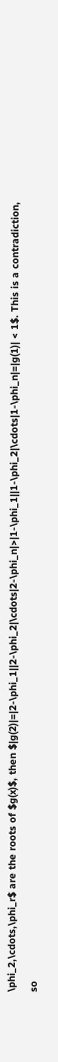\phi_2,\cdots,\phi_r$ are the roots of $g(x)$, then $|g(2)|=|2-\phi_1||2-\phi_2|\cdots|2-\phi_n|>|1-\phi_1||1-\phi_2|\cdots|1-\phi_n|=|g(1)| < 1$. This is a contradiction, so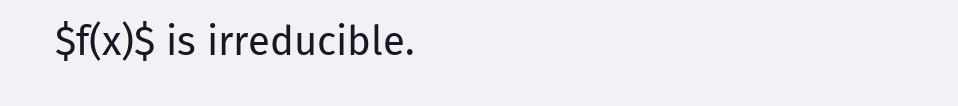$f(x)$ is irreducible.